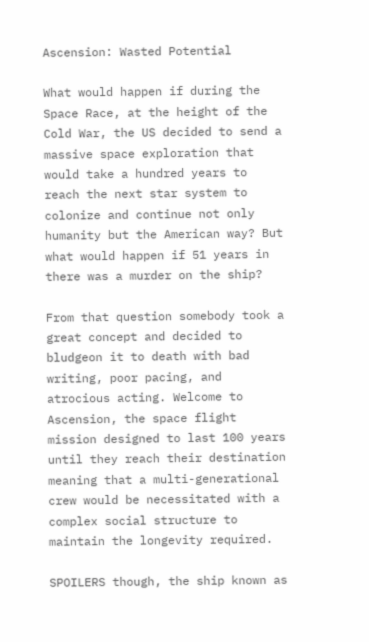Ascension: Wasted Potential

What would happen if during the Space Race, at the height of the Cold War, the US decided to send a massive space exploration that would take a hundred years to reach the next star system to colonize and continue not only humanity but the American way? But what would happen if 51 years in there was a murder on the ship?

From that question somebody took a great concept and decided to bludgeon it to death with bad writing, poor pacing, and atrocious acting. Welcome to Ascension, the space flight mission designed to last 100 years until they reach their destination meaning that a multi-generational crew would be necessitated with a complex social structure to maintain the longevity required.

SPOILERS though, the ship known as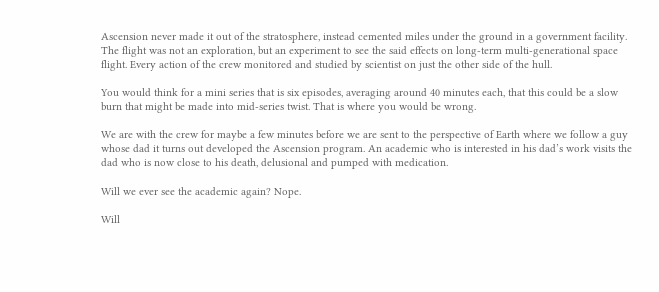Ascension never made it out of the stratosphere, instead cemented miles under the ground in a government facility. The flight was not an exploration, but an experiment to see the said effects on long-term multi-generational space flight. Every action of the crew monitored and studied by scientist on just the other side of the hull.

You would think for a mini series that is six episodes, averaging around 40 minutes each, that this could be a slow burn that might be made into mid-series twist. That is where you would be wrong.

We are with the crew for maybe a few minutes before we are sent to the perspective of Earth where we follow a guy whose dad it turns out developed the Ascension program. An academic who is interested in his dad’s work visits the dad who is now close to his death, delusional and pumped with medication.

Will we ever see the academic again? Nope.

Will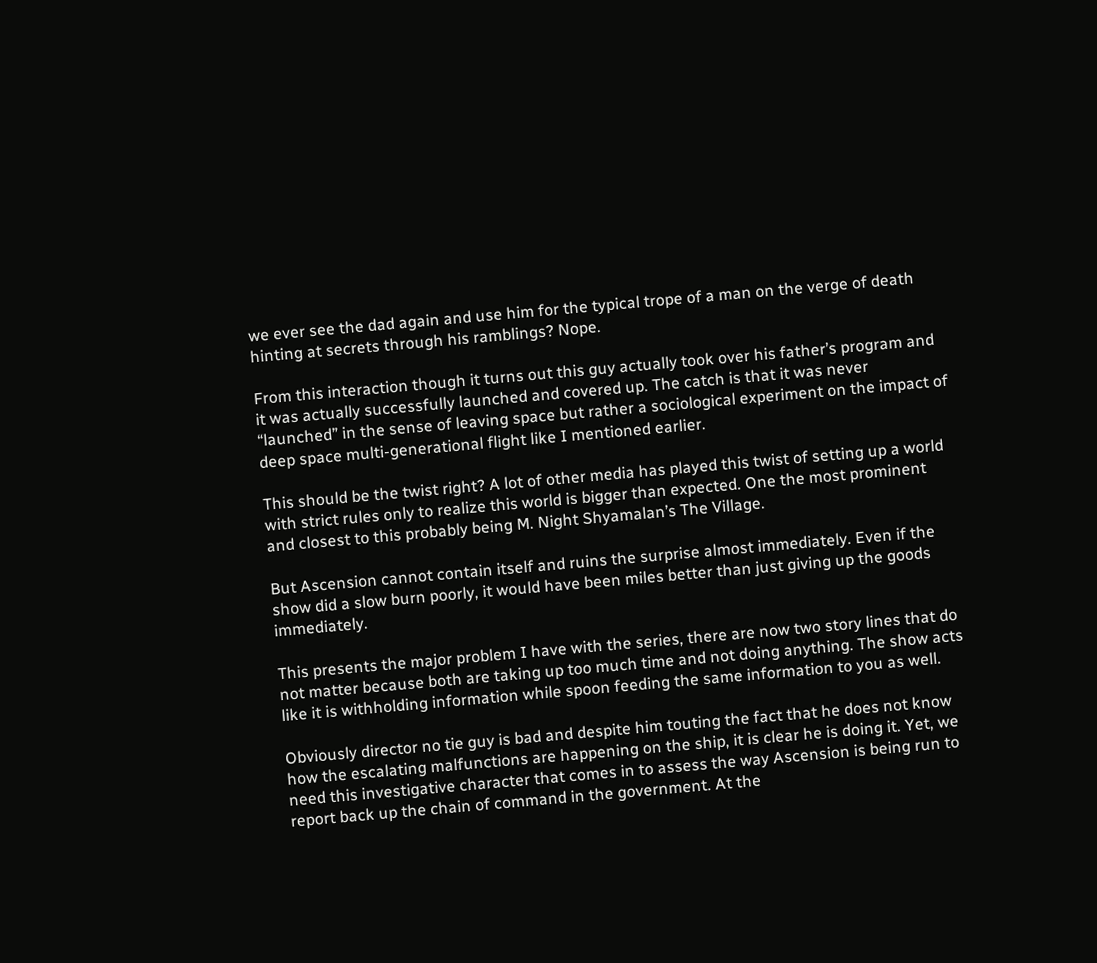we ever see the dad again and use him for the typical trope of a man on the verge of death hinting at secrets through his ramblings? Nope.

From this interaction though it turns out this guy actually took over his father’s program and it was actually successfully launched and covered up. The catch is that it was never “launched” in the sense of leaving space but rather a sociological experiment on the impact of deep space multi-generational flight like I mentioned earlier.

This should be the twist right? A lot of other media has played this twist of setting up a world with strict rules only to realize this world is bigger than expected. One the most prominent and closest to this probably being M. Night Shyamalan’s The Village.

But Ascension cannot contain itself and ruins the surprise almost immediately. Even if the show did a slow burn poorly, it would have been miles better than just giving up the goods immediately.

This presents the major problem I have with the series, there are now two story lines that do not matter because both are taking up too much time and not doing anything. The show acts like it is withholding information while spoon feeding the same information to you as well.

Obviously director no tie guy is bad and despite him touting the fact that he does not know how the escalating malfunctions are happening on the ship, it is clear he is doing it. Yet, we need this investigative character that comes in to assess the way Ascension is being run to report back up the chain of command in the government. At the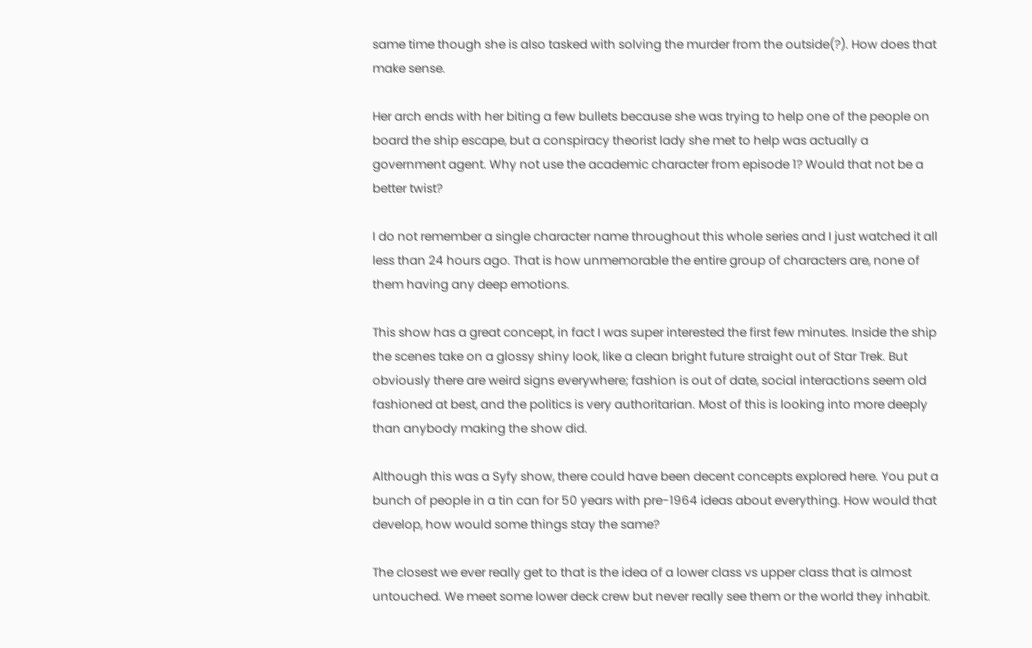same time though she is also tasked with solving the murder from the outside(?). How does that make sense.

Her arch ends with her biting a few bullets because she was trying to help one of the people on board the ship escape, but a conspiracy theorist lady she met to help was actually a government agent. Why not use the academic character from episode 1? Would that not be a better twist?

I do not remember a single character name throughout this whole series and I just watched it all less than 24 hours ago. That is how unmemorable the entire group of characters are, none of them having any deep emotions.

This show has a great concept, in fact I was super interested the first few minutes. Inside the ship the scenes take on a glossy shiny look, like a clean bright future straight out of Star Trek. But obviously there are weird signs everywhere; fashion is out of date, social interactions seem old fashioned at best, and the politics is very authoritarian. Most of this is looking into more deeply than anybody making the show did.

Although this was a Syfy show, there could have been decent concepts explored here. You put a bunch of people in a tin can for 50 years with pre-1964 ideas about everything. How would that develop, how would some things stay the same?

The closest we ever really get to that is the idea of a lower class vs upper class that is almost untouched. We meet some lower deck crew but never really see them or the world they inhabit.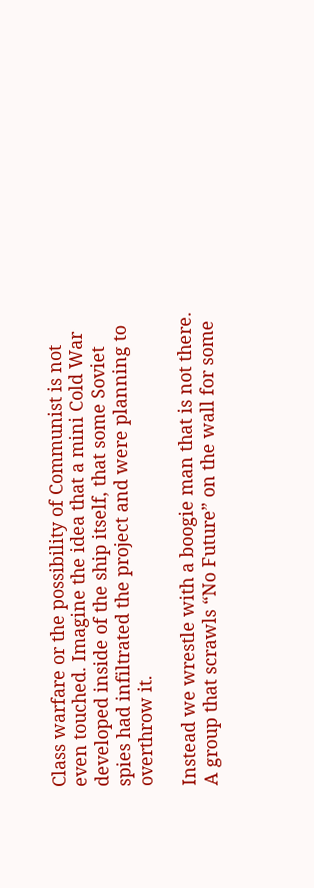Class warfare or the possibility of Communist is not even touched. Imagine the idea that a mini Cold War developed inside of the ship itself, that some Soviet spies had infiltrated the project and were planning to overthrow it.

Instead we wrestle with a boogie man that is not there. A group that scrawls “No Future” on the wall for some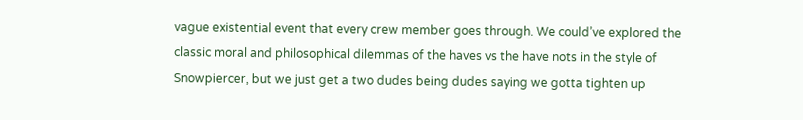vague existential event that every crew member goes through. We could’ve explored the classic moral and philosophical dilemmas of the haves vs the have nots in the style of Snowpiercer, but we just get a two dudes being dudes saying we gotta tighten up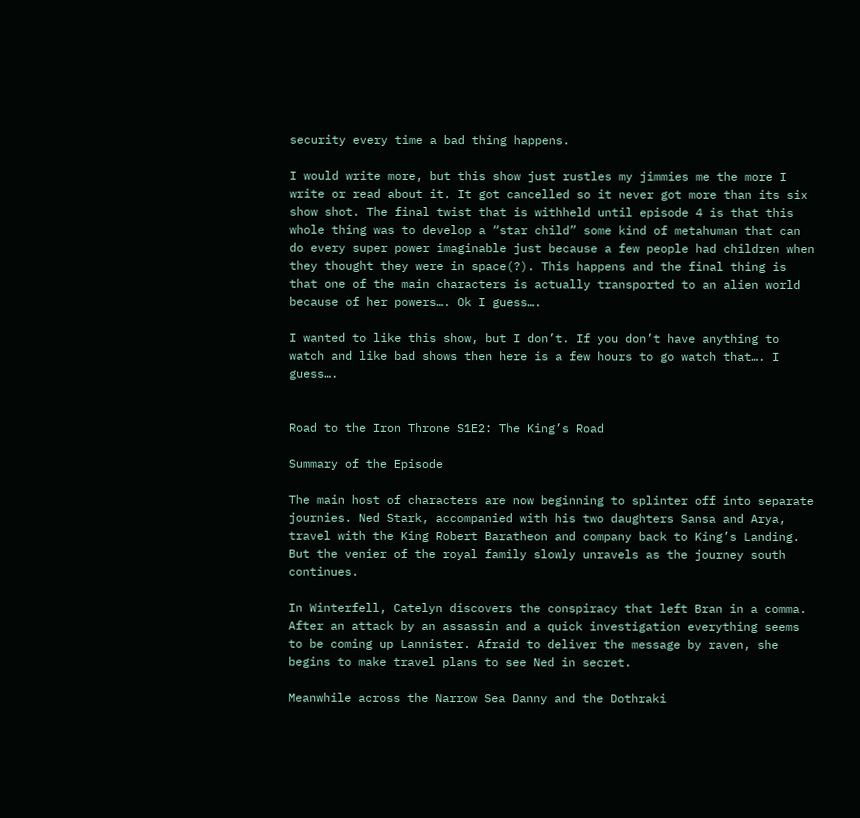security every time a bad thing happens.

I would write more, but this show just rustles my jimmies me the more I write or read about it. It got cancelled so it never got more than its six show shot. The final twist that is withheld until episode 4 is that this whole thing was to develop a “star child” some kind of metahuman that can do every super power imaginable just because a few people had children when they thought they were in space(?). This happens and the final thing is that one of the main characters is actually transported to an alien world because of her powers…. Ok I guess….

I wanted to like this show, but I don’t. If you don’t have anything to watch and like bad shows then here is a few hours to go watch that…. I guess….


Road to the Iron Throne S1E2: The King’s Road

Summary of the Episode

The main host of characters are now beginning to splinter off into separate journies. Ned Stark, accompanied with his two daughters Sansa and Arya, travel with the King Robert Baratheon and company back to King’s Landing. But the venier of the royal family slowly unravels as the journey south continues.

In Winterfell, Catelyn discovers the conspiracy that left Bran in a comma. After an attack by an assassin and a quick investigation everything seems to be coming up Lannister. Afraid to deliver the message by raven, she begins to make travel plans to see Ned in secret.

Meanwhile across the Narrow Sea Danny and the Dothraki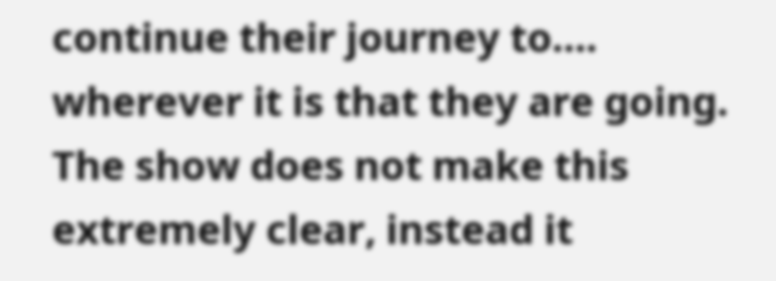continue their journey to…. wherever it is that they are going. The show does not make this extremely clear, instead it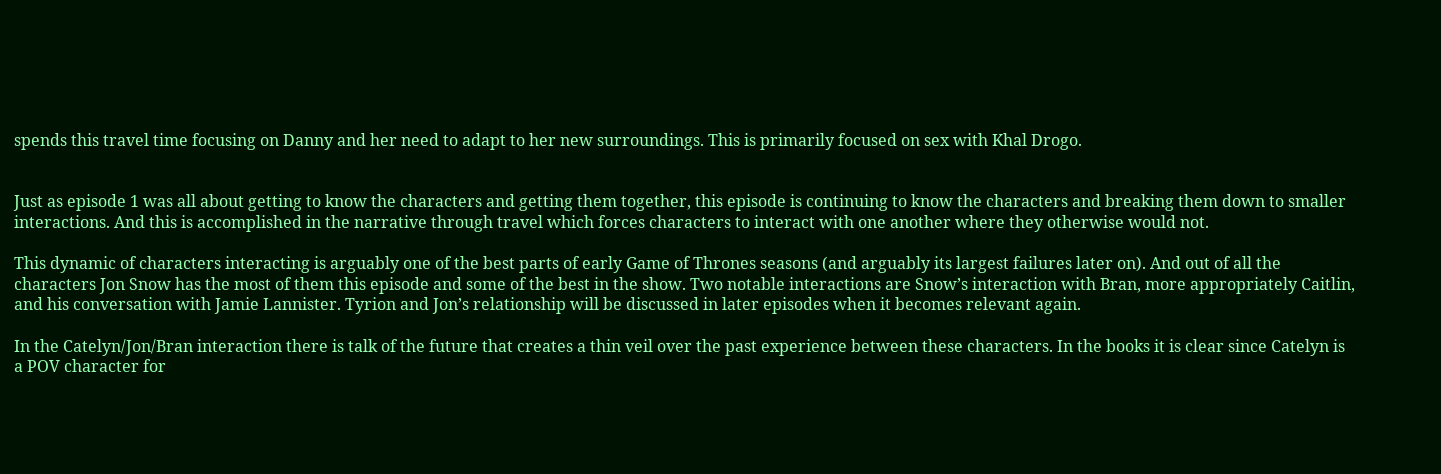spends this travel time focusing on Danny and her need to adapt to her new surroundings. This is primarily focused on sex with Khal Drogo.


Just as episode 1 was all about getting to know the characters and getting them together, this episode is continuing to know the characters and breaking them down to smaller interactions. And this is accomplished in the narrative through travel which forces characters to interact with one another where they otherwise would not.

This dynamic of characters interacting is arguably one of the best parts of early Game of Thrones seasons (and arguably its largest failures later on). And out of all the characters Jon Snow has the most of them this episode and some of the best in the show. Two notable interactions are Snow’s interaction with Bran, more appropriately Caitlin, and his conversation with Jamie Lannister. Tyrion and Jon’s relationship will be discussed in later episodes when it becomes relevant again.

In the Catelyn/Jon/Bran interaction there is talk of the future that creates a thin veil over the past experience between these characters. In the books it is clear since Catelyn is a POV character for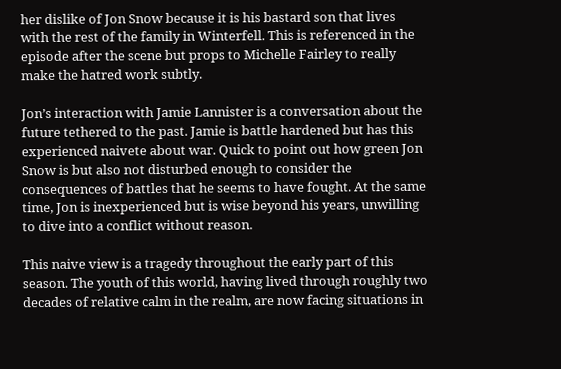her dislike of Jon Snow because it is his bastard son that lives with the rest of the family in Winterfell. This is referenced in the episode after the scene but props to Michelle Fairley to really make the hatred work subtly.

Jon’s interaction with Jamie Lannister is a conversation about the future tethered to the past. Jamie is battle hardened but has this experienced naivete about war. Quick to point out how green Jon Snow is but also not disturbed enough to consider the consequences of battles that he seems to have fought. At the same time, Jon is inexperienced but is wise beyond his years, unwilling to dive into a conflict without reason.

This naive view is a tragedy throughout the early part of this season. The youth of this world, having lived through roughly two decades of relative calm in the realm, are now facing situations in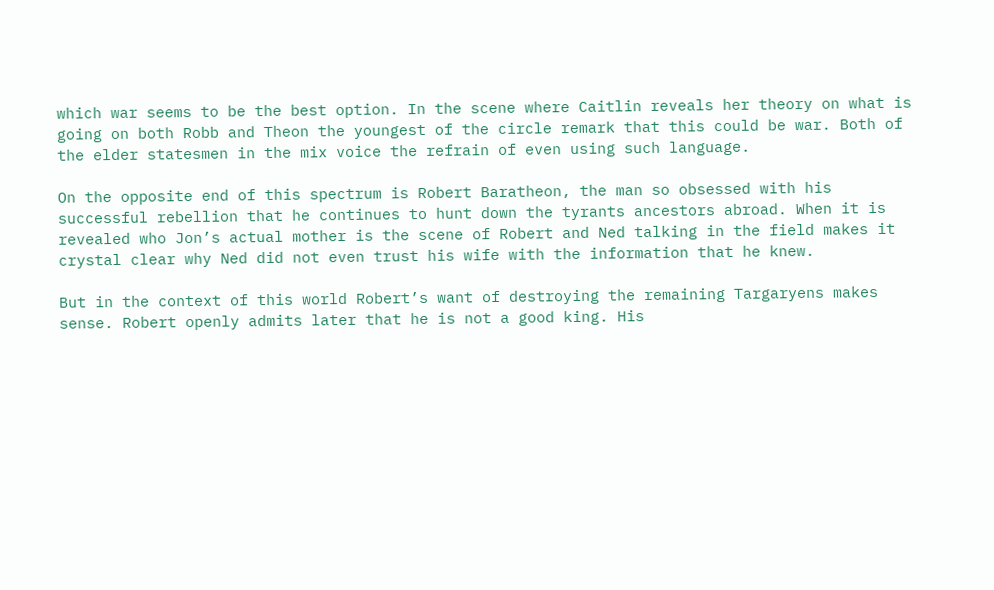which war seems to be the best option. In the scene where Caitlin reveals her theory on what is going on both Robb and Theon the youngest of the circle remark that this could be war. Both of the elder statesmen in the mix voice the refrain of even using such language.

On the opposite end of this spectrum is Robert Baratheon, the man so obsessed with his successful rebellion that he continues to hunt down the tyrants ancestors abroad. When it is revealed who Jon’s actual mother is the scene of Robert and Ned talking in the field makes it crystal clear why Ned did not even trust his wife with the information that he knew.

But in the context of this world Robert’s want of destroying the remaining Targaryens makes sense. Robert openly admits later that he is not a good king. His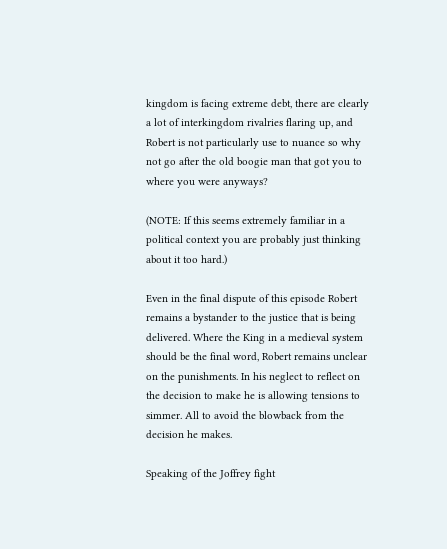kingdom is facing extreme debt, there are clearly a lot of interkingdom rivalries flaring up, and Robert is not particularly use to nuance so why not go after the old boogie man that got you to where you were anyways?

(NOTE: If this seems extremely familiar in a political context you are probably just thinking about it too hard.)

Even in the final dispute of this episode Robert remains a bystander to the justice that is being delivered. Where the King in a medieval system should be the final word, Robert remains unclear on the punishments. In his neglect to reflect on the decision to make he is allowing tensions to simmer. All to avoid the blowback from the decision he makes.

Speaking of the Joffrey fight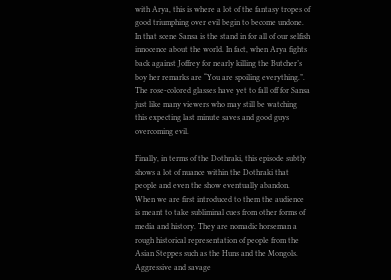with Arya, this is where a lot of the fantasy tropes of good triumphing over evil begin to become undone. In that scene Sansa is the stand in for all of our selfish innocence about the world. In fact, when Arya fights back against Joffrey for nearly killing the Butcher’s boy her remarks are “You are spoiling everything.”. The rose-colored glasses have yet to fall off for Sansa just like many viewers who may still be watching this expecting last minute saves and good guys overcoming evil.

Finally, in terms of the Dothraki, this episode subtly shows a lot of nuance within the Dothraki that people and even the show eventually abandon. When we are first introduced to them the audience is meant to take subliminal cues from other forms of media and history. They are nomadic horseman a rough historical representation of people from the Asian Steppes such as the Huns and the Mongols. Aggressive and savage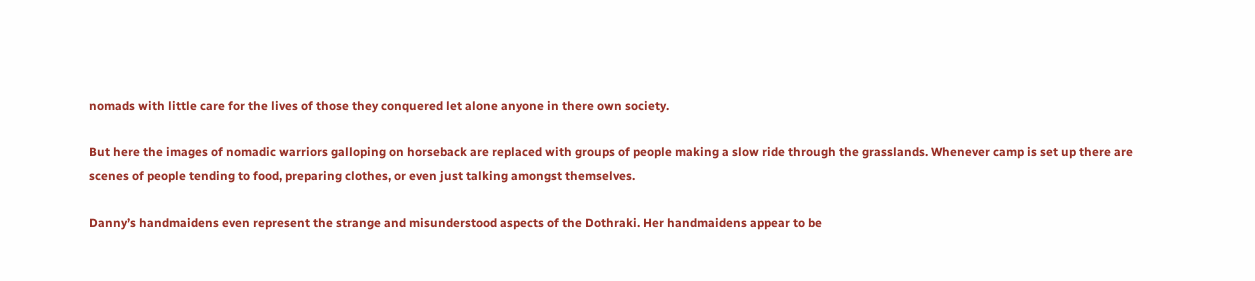nomads with little care for the lives of those they conquered let alone anyone in there own society.

But here the images of nomadic warriors galloping on horseback are replaced with groups of people making a slow ride through the grasslands. Whenever camp is set up there are scenes of people tending to food, preparing clothes, or even just talking amongst themselves.

Danny’s handmaidens even represent the strange and misunderstood aspects of the Dothraki. Her handmaidens appear to be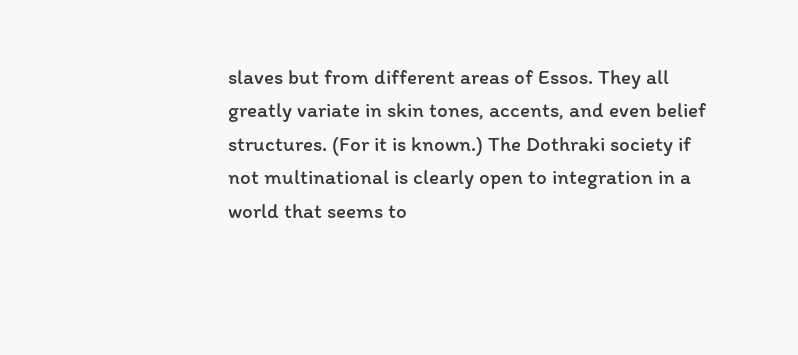slaves but from different areas of Essos. They all greatly variate in skin tones, accents, and even belief structures. (For it is known.) The Dothraki society if not multinational is clearly open to integration in a world that seems to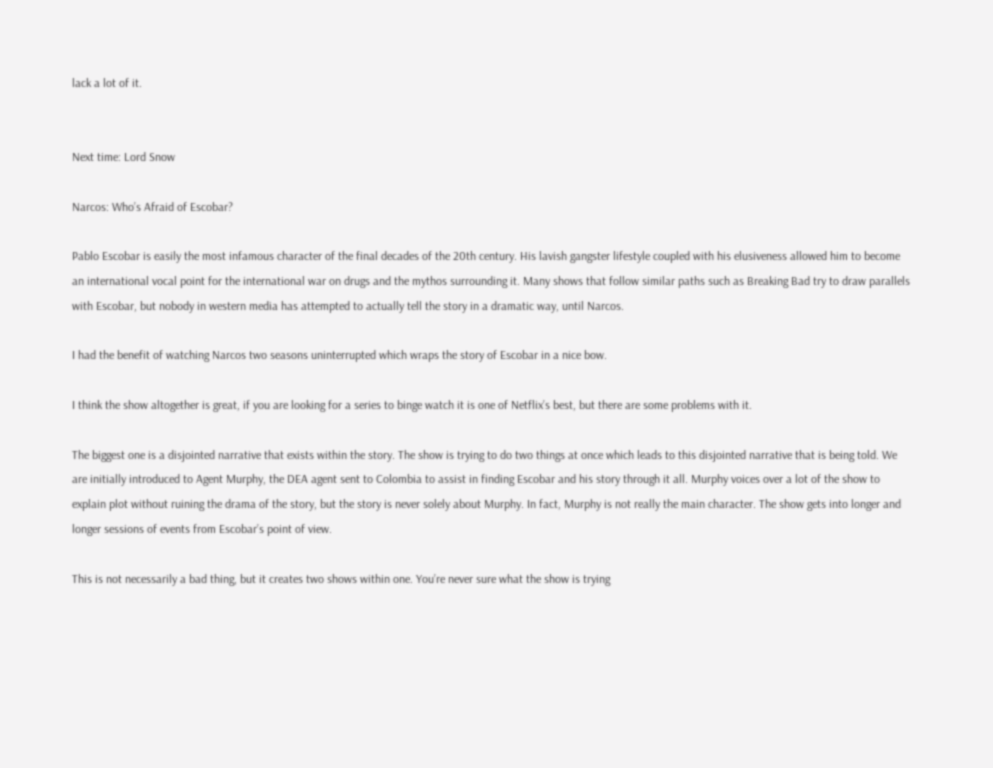lack a lot of it.


Next time: Lord Snow

Narcos: Who’s Afraid of Escobar?

Pablo Escobar is easily the most infamous character of the final decades of the 20th century. His lavish gangster lifestyle coupled with his elusiveness allowed him to become an international vocal point for the international war on drugs and the mythos surrounding it. Many shows that follow similar paths such as Breaking Bad try to draw parallels with Escobar, but nobody in western media has attempted to actually tell the story in a dramatic way, until Narcos.

I had the benefit of watching Narcos two seasons uninterrupted which wraps the story of Escobar in a nice bow.

I think the show altogether is great, if you are looking for a series to binge watch it is one of Netflix’s best, but there are some problems with it.

The biggest one is a disjointed narrative that exists within the story. The show is trying to do two things at once which leads to this disjointed narrative that is being told. We are initially introduced to Agent Murphy, the DEA agent sent to Colombia to assist in finding Escobar and his story through it all. Murphy voices over a lot of the show to explain plot without ruining the drama of the story, but the story is never solely about Murphy. In fact, Murphy is not really the main character. The show gets into longer and longer sessions of events from Escobar’s point of view.

This is not necessarily a bad thing, but it creates two shows within one. You’re never sure what the show is trying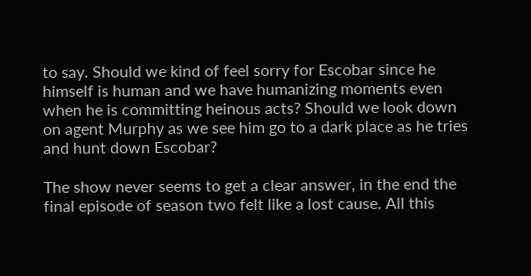to say. Should we kind of feel sorry for Escobar since he himself is human and we have humanizing moments even when he is committing heinous acts? Should we look down on agent Murphy as we see him go to a dark place as he tries and hunt down Escobar?

The show never seems to get a clear answer, in the end the final episode of season two felt like a lost cause. All this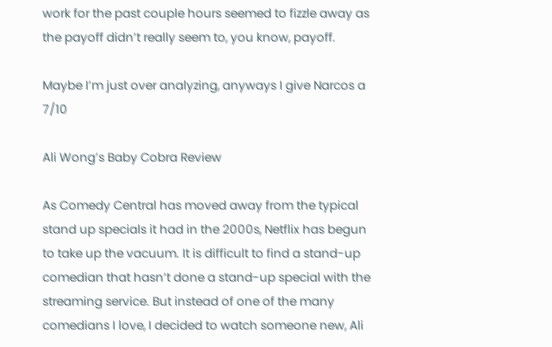work for the past couple hours seemed to fizzle away as the payoff didn’t really seem to, you know, payoff.

Maybe I’m just over analyzing, anyways I give Narcos a 7/10

Ali Wong’s Baby Cobra Review

As Comedy Central has moved away from the typical stand up specials it had in the 2000s, Netflix has begun to take up the vacuum. It is difficult to find a stand-up comedian that hasn’t done a stand-up special with the streaming service. But instead of one of the many comedians I love, I decided to watch someone new, Ali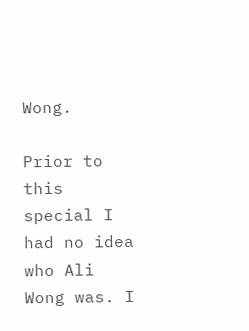Wong.

Prior to this special I had no idea who Ali Wong was. I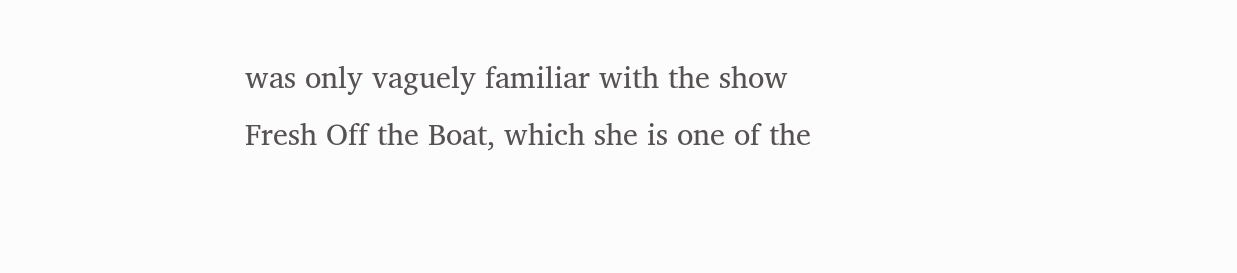was only vaguely familiar with the show Fresh Off the Boat, which she is one of the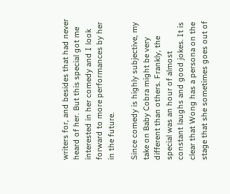writers for, and besides that had never heard of her. But this special got me interested in her comedy and I look forward to more performances by her in the future.

Since comedy is highly subjective, my take on Baby Cobra might be very different than others. Frankly, the special was an hour of almost constant laughs and good jokes. It is clear that Wong has a persona on the stage that she sometimes goes out of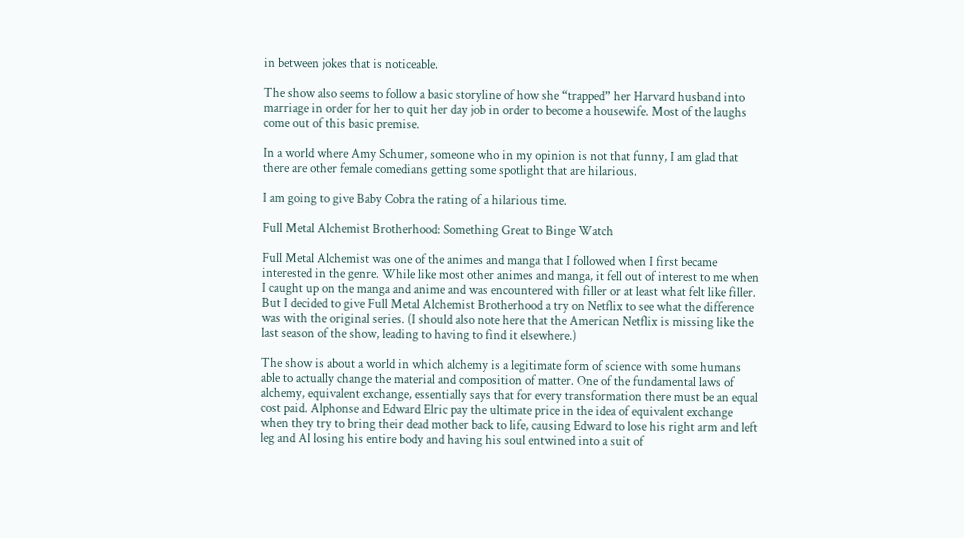in between jokes that is noticeable.

The show also seems to follow a basic storyline of how she “trapped” her Harvard husband into marriage in order for her to quit her day job in order to become a housewife. Most of the laughs come out of this basic premise.

In a world where Amy Schumer, someone who in my opinion is not that funny, I am glad that there are other female comedians getting some spotlight that are hilarious.

I am going to give Baby Cobra the rating of a hilarious time.

Full Metal Alchemist Brotherhood: Something Great to Binge Watch

Full Metal Alchemist was one of the animes and manga that I followed when I first became interested in the genre. While like most other animes and manga, it fell out of interest to me when I caught up on the manga and anime and was encountered with filler or at least what felt like filler. But I decided to give Full Metal Alchemist Brotherhood a try on Netflix to see what the difference was with the original series. (I should also note here that the American Netflix is missing like the last season of the show, leading to having to find it elsewhere.)

The show is about a world in which alchemy is a legitimate form of science with some humans able to actually change the material and composition of matter. One of the fundamental laws of alchemy, equivalent exchange, essentially says that for every transformation there must be an equal cost paid. Alphonse and Edward Elric pay the ultimate price in the idea of equivalent exchange when they try to bring their dead mother back to life, causing Edward to lose his right arm and left leg and Al losing his entire body and having his soul entwined into a suit of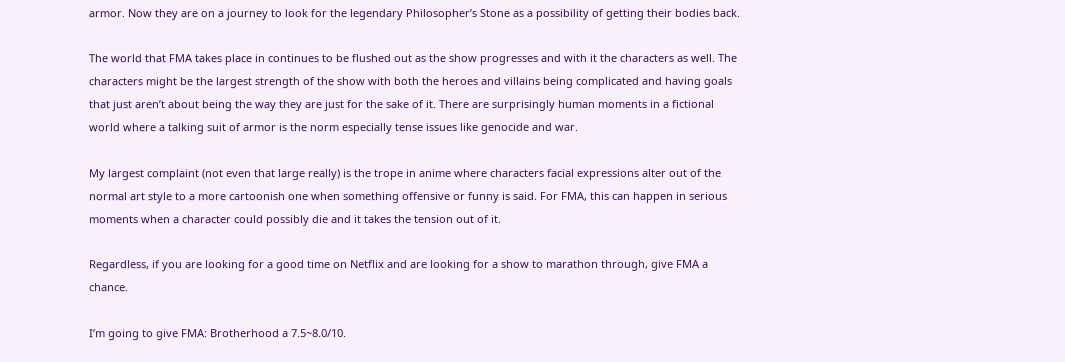armor. Now they are on a journey to look for the legendary Philosopher’s Stone as a possibility of getting their bodies back.

The world that FMA takes place in continues to be flushed out as the show progresses and with it the characters as well. The characters might be the largest strength of the show with both the heroes and villains being complicated and having goals that just aren’t about being the way they are just for the sake of it. There are surprisingly human moments in a fictional world where a talking suit of armor is the norm especially tense issues like genocide and war.

My largest complaint (not even that large really) is the trope in anime where characters facial expressions alter out of the normal art style to a more cartoonish one when something offensive or funny is said. For FMA, this can happen in serious moments when a character could possibly die and it takes the tension out of it.

Regardless, if you are looking for a good time on Netflix and are looking for a show to marathon through, give FMA a chance.

I’m going to give FMA: Brotherhood a 7.5~8.0/10.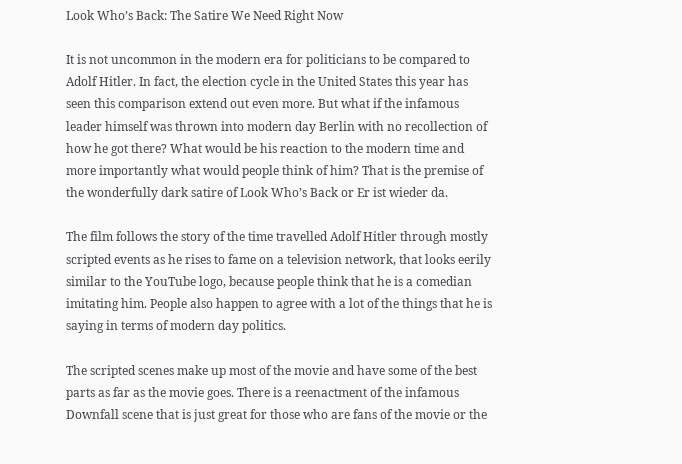Look Who’s Back: The Satire We Need Right Now

It is not uncommon in the modern era for politicians to be compared to Adolf Hitler. In fact, the election cycle in the United States this year has seen this comparison extend out even more. But what if the infamous leader himself was thrown into modern day Berlin with no recollection of how he got there? What would be his reaction to the modern time and more importantly what would people think of him? That is the premise of the wonderfully dark satire of Look Who’s Back or Er ist wieder da.

The film follows the story of the time travelled Adolf Hitler through mostly scripted events as he rises to fame on a television network, that looks eerily similar to the YouTube logo, because people think that he is a comedian imitating him. People also happen to agree with a lot of the things that he is saying in terms of modern day politics.

The scripted scenes make up most of the movie and have some of the best parts as far as the movie goes. There is a reenactment of the infamous Downfall scene that is just great for those who are fans of the movie or the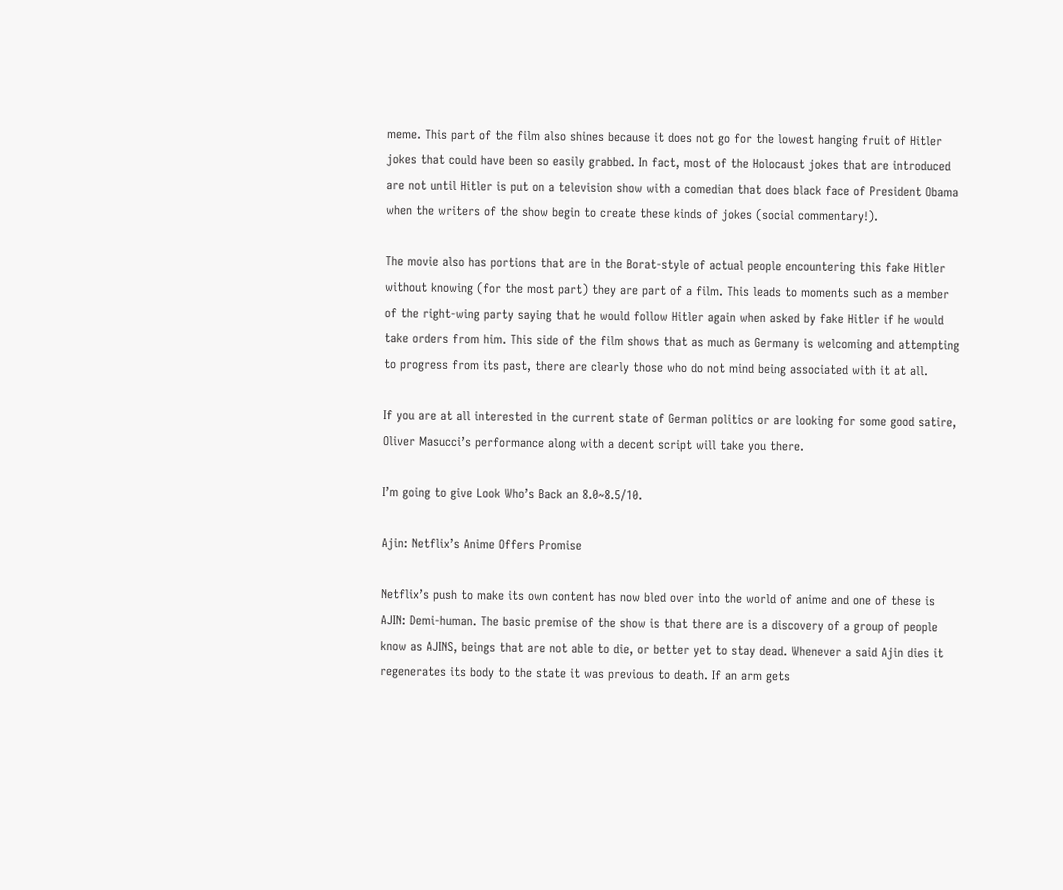meme. This part of the film also shines because it does not go for the lowest hanging fruit of Hitler jokes that could have been so easily grabbed. In fact, most of the Holocaust jokes that are introduced are not until Hitler is put on a television show with a comedian that does black face of President Obama when the writers of the show begin to create these kinds of jokes (social commentary!).

The movie also has portions that are in the Borat-style of actual people encountering this fake Hitler without knowing (for the most part) they are part of a film. This leads to moments such as a member of the right-wing party saying that he would follow Hitler again when asked by fake Hitler if he would take orders from him. This side of the film shows that as much as Germany is welcoming and attempting to progress from its past, there are clearly those who do not mind being associated with it at all.

If you are at all interested in the current state of German politics or are looking for some good satire, Oliver Masucci’s performance along with a decent script will take you there.

I’m going to give Look Who’s Back an 8.0~8.5/10.

Ajin: Netflix’s Anime Offers Promise

Netflix’s push to make its own content has now bled over into the world of anime and one of these is AJIN: Demi-human. The basic premise of the show is that there are is a discovery of a group of people know as AJINS, beings that are not able to die, or better yet to stay dead. Whenever a said Ajin dies it regenerates its body to the state it was previous to death. If an arm gets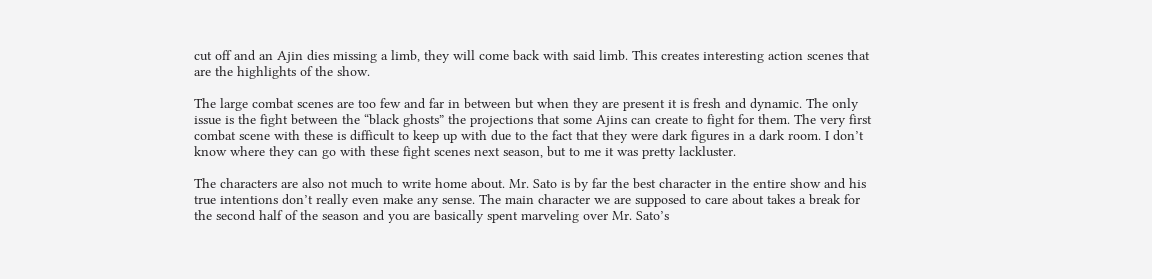cut off and an Ajin dies missing a limb, they will come back with said limb. This creates interesting action scenes that are the highlights of the show.

The large combat scenes are too few and far in between but when they are present it is fresh and dynamic. The only issue is the fight between the “black ghosts” the projections that some Ajins can create to fight for them. The very first combat scene with these is difficult to keep up with due to the fact that they were dark figures in a dark room. I don’t know where they can go with these fight scenes next season, but to me it was pretty lackluster.

The characters are also not much to write home about. Mr. Sato is by far the best character in the entire show and his true intentions don’t really even make any sense. The main character we are supposed to care about takes a break for the second half of the season and you are basically spent marveling over Mr. Sato’s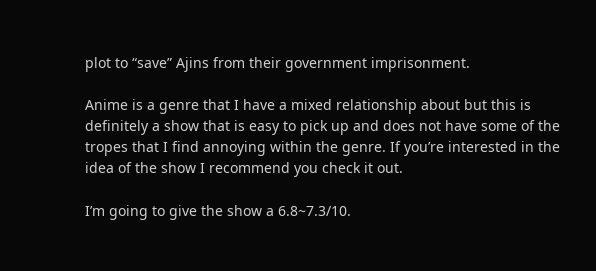plot to “save” Ajins from their government imprisonment.

Anime is a genre that I have a mixed relationship about but this is definitely a show that is easy to pick up and does not have some of the tropes that I find annoying within the genre. If you’re interested in the idea of the show I recommend you check it out.

I’m going to give the show a 6.8~7.3/10.